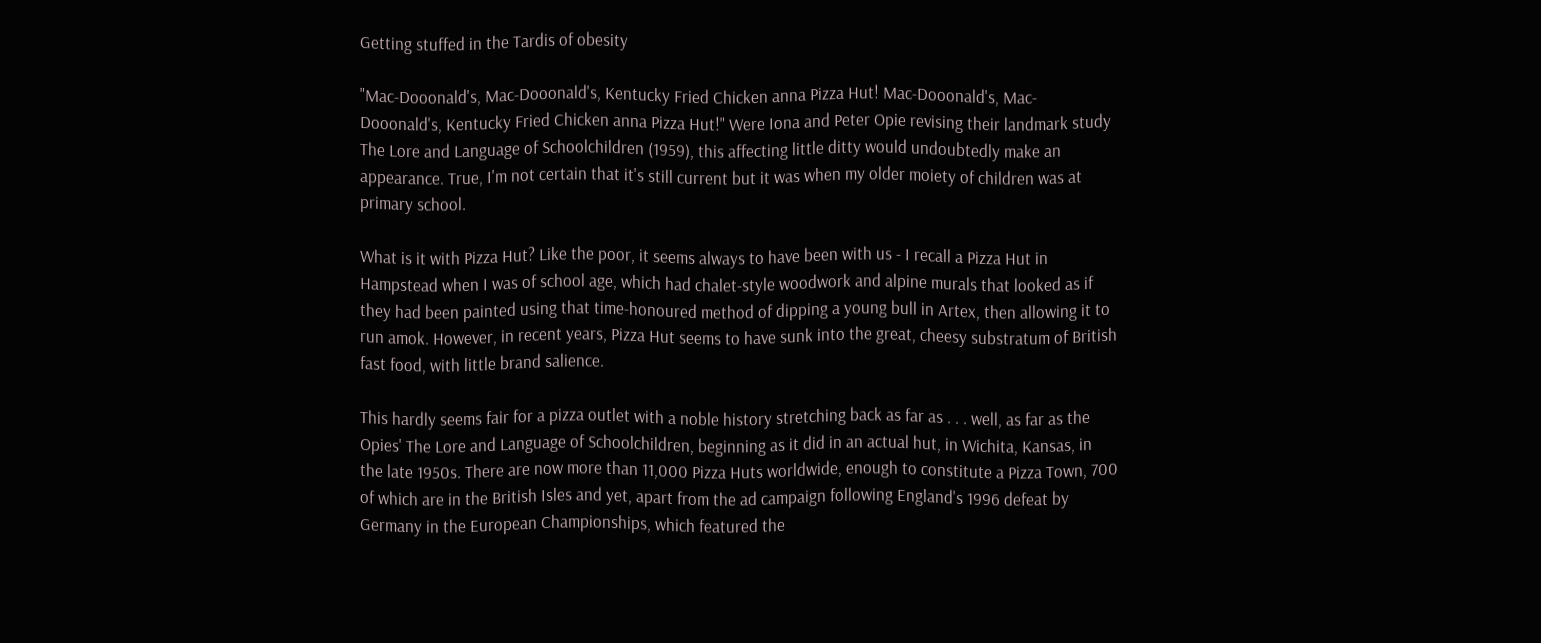Getting stuffed in the Tardis of obesity

"Mac-Dooonald's, Mac-Dooonald's, Kentucky Fried Chicken anna Pizza Hut! Mac-Dooonald's, Mac-Dooonald's, Kentucky Fried Chicken anna Pizza Hut!" Were Iona and Peter Opie revising their landmark study The Lore and Language of Schoolchildren (1959), this affecting little ditty would undoubtedly make an appearance. True, I'm not certain that it's still current but it was when my older moiety of children was at primary school.

What is it with Pizza Hut? Like the poor, it seems always to have been with us - I recall a Pizza Hut in Hampstead when I was of school age, which had chalet-style woodwork and alpine murals that looked as if they had been painted using that time-honoured method of dipping a young bull in Artex, then allowing it to run amok. However, in recent years, Pizza Hut seems to have sunk into the great, cheesy substratum of British fast food, with little brand salience.

This hardly seems fair for a pizza outlet with a noble history stretching back as far as . . . well, as far as the Opies' The Lore and Language of Schoolchildren, beginning as it did in an actual hut, in Wichita, Kansas, in the late 1950s. There are now more than 11,000 Pizza Huts worldwide, enough to constitute a Pizza Town, 700 of which are in the British Isles and yet, apart from the ad campaign following England's 1996 defeat by Germany in the European Championships, which featured the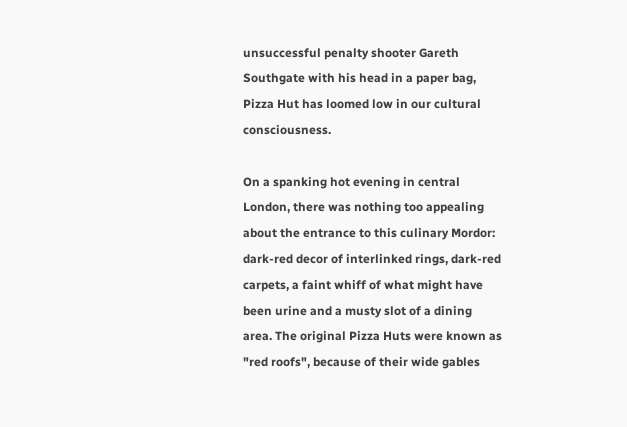unsuccessful penalty shooter Gareth Southgate with his head in a paper bag, Pizza Hut has loomed low in our cultural consciousness.

On a spanking hot evening in central London, there was nothing too appealing about the entrance to this culinary Mordor: dark-red decor of interlinked rings, dark-red carpets, a faint whiff of what might have been urine and a musty slot of a dining area. The original Pizza Huts were known as "red roofs", because of their wide gables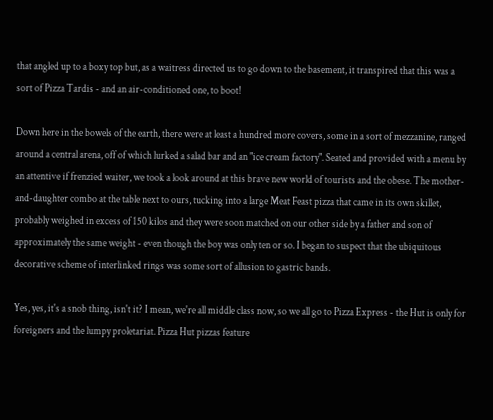that angled up to a boxy top but, as a waitress directed us to go down to the basement, it transpired that this was a sort of Pizza Tardis - and an air-conditioned one, to boot!

Down here in the bowels of the earth, there were at least a hundred more covers, some in a sort of mezzanine, ranged around a central arena, off of which lurked a salad bar and an "ice cream factory". Seated and provided with a menu by an attentive if frenzied waiter, we took a look around at this brave new world of tourists and the obese. The mother-and-daughter combo at the table next to ours, tucking into a large Meat Feast pizza that came in its own skillet, probably weighed in excess of 150 kilos and they were soon matched on our other side by a father and son of approximately the same weight - even though the boy was only ten or so. I began to suspect that the ubiquitous decorative scheme of interlinked rings was some sort of allusion to gastric bands.

Yes, yes, it's a snob thing, isn't it? I mean, we're all middle class now, so we all go to Pizza Express - the Hut is only for foreigners and the lumpy proletariat. Pizza Hut pizzas feature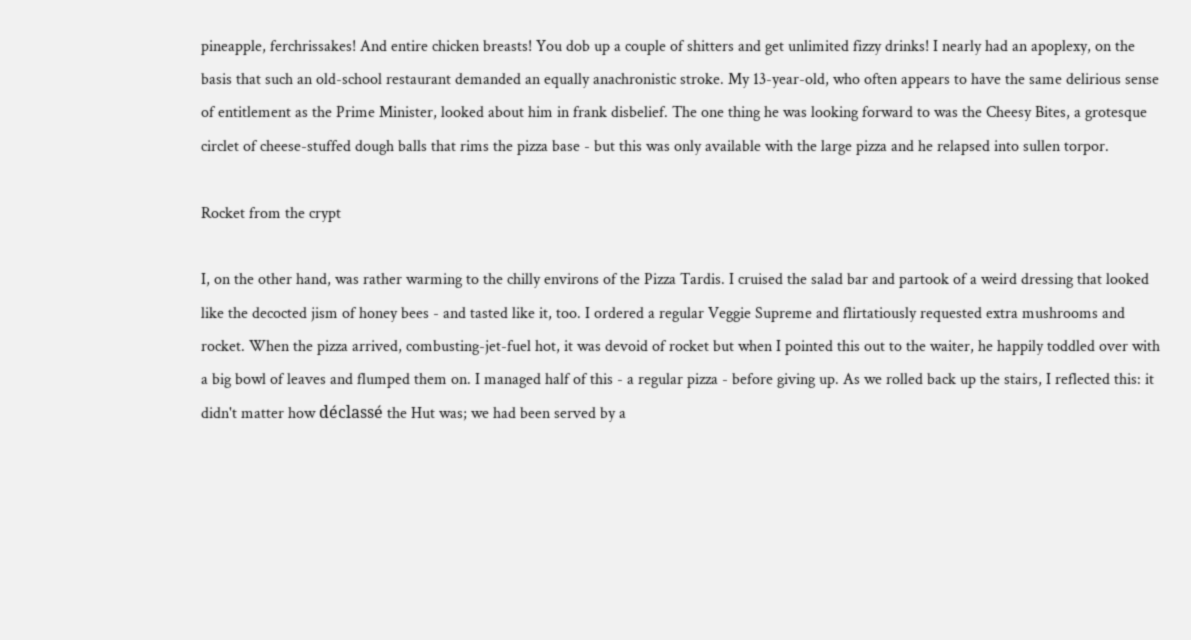pineapple, ferchrissakes! And entire chicken breasts! You dob up a couple of shitters and get unlimited fizzy drinks! I nearly had an apoplexy, on the basis that such an old-school restaurant demanded an equally anachronistic stroke. My 13-year-old, who often appears to have the same delirious sense of entitlement as the Prime Minister, looked about him in frank disbelief. The one thing he was looking forward to was the Cheesy Bites, a grotesque circlet of cheese-stuffed dough balls that rims the pizza base - but this was only available with the large pizza and he relapsed into sullen torpor.

Rocket from the crypt

I, on the other hand, was rather warming to the chilly environs of the Pizza Tardis. I cruised the salad bar and partook of a weird dressing that looked like the decocted jism of honey bees - and tasted like it, too. I ordered a regular Veggie Supreme and flirtatiously requested extra mushrooms and rocket. When the pizza arrived, combusting-jet-fuel hot, it was devoid of rocket but when I pointed this out to the waiter, he happily toddled over with a big bowl of leaves and flumped them on. I managed half of this - a regular pizza - before giving up. As we rolled back up the stairs, I reflected this: it didn't matter how déclassé the Hut was; we had been served by a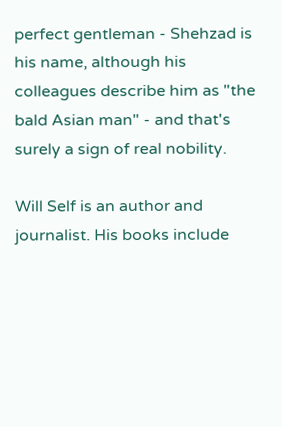perfect gentleman - Shehzad is his name, although his colleagues describe him as "the bald Asian man" - and that's surely a sign of real nobility.

Will Self is an author and journalist. His books include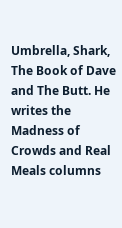Umbrella, Shark, The Book of Dave and The Butt. He writes the Madness of Crowds and Real Meals columns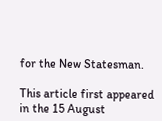for the New Statesman.

This article first appeared in the 15 August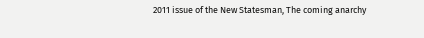2011 issue of the New Statesman, The coming anarchy